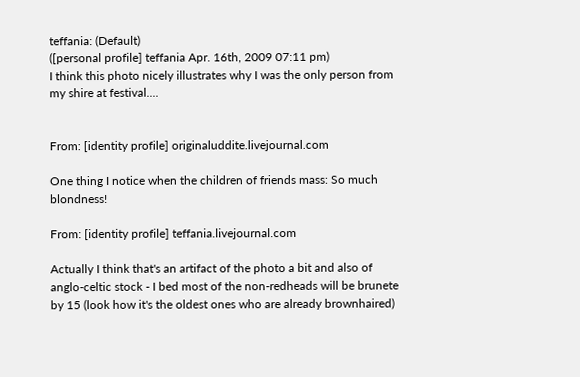teffania: (Default)
([personal profile] teffania Apr. 16th, 2009 07:11 pm)
I think this photo nicely illustrates why I was the only person from my shire at festival....


From: [identity profile] originaluddite.livejournal.com

One thing I notice when the children of friends mass: So much blondness!

From: [identity profile] teffania.livejournal.com

Actually I think that's an artifact of the photo a bit and also of anglo-celtic stock - I bed most of the non-redheads will be brunete by 15 (look how it's the oldest ones who are already brownhaired)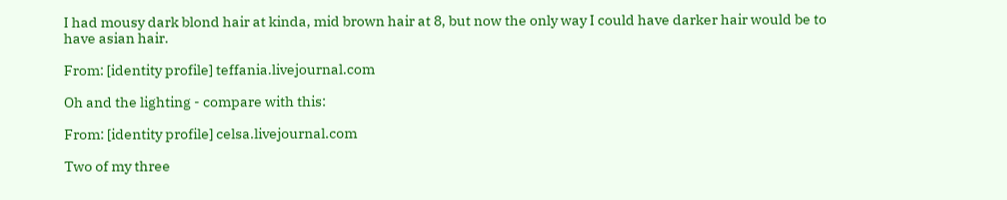I had mousy dark blond hair at kinda, mid brown hair at 8, but now the only way I could have darker hair would be to have asian hair.

From: [identity profile] teffania.livejournal.com

Oh and the lighting - compare with this:

From: [identity profile] celsa.livejournal.com

Two of my three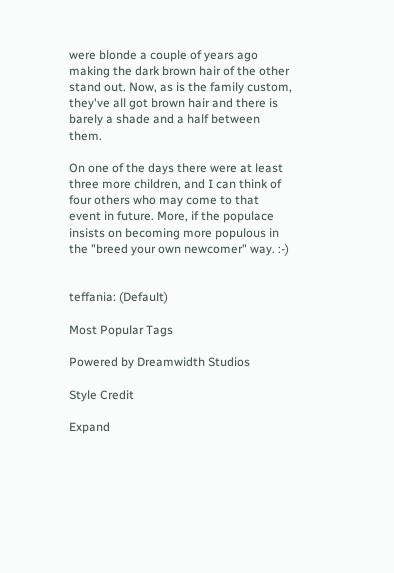were blonde a couple of years ago making the dark brown hair of the other stand out. Now, as is the family custom, they've all got brown hair and there is barely a shade and a half between them.

On one of the days there were at least three more children, and I can think of four others who may come to that event in future. More, if the populace insists on becoming more populous in the "breed your own newcomer" way. :-)


teffania: (Default)

Most Popular Tags

Powered by Dreamwidth Studios

Style Credit

Expand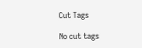Cut Tags

No cut tags